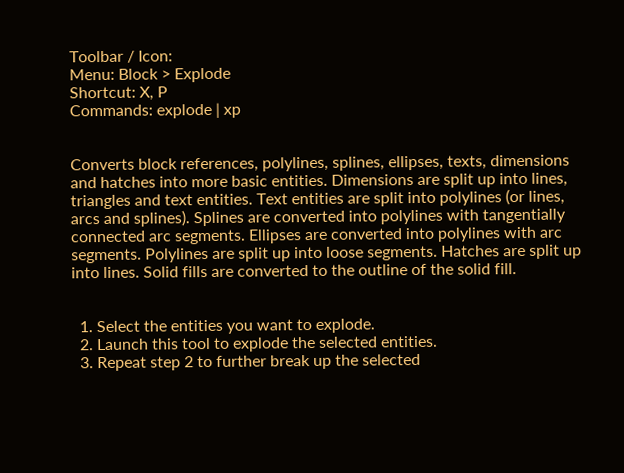Toolbar / Icon:
Menu: Block > Explode
Shortcut: X, P
Commands: explode | xp


Converts block references, polylines, splines, ellipses, texts, dimensions and hatches into more basic entities. Dimensions are split up into lines, triangles and text entities. Text entities are split into polylines (or lines, arcs and splines). Splines are converted into polylines with tangentially connected arc segments. Ellipses are converted into polylines with arc segments. Polylines are split up into loose segments. Hatches are split up into lines. Solid fills are converted to the outline of the solid fill.


  1. Select the entities you want to explode.
  2. Launch this tool to explode the selected entities.
  3. Repeat step 2 to further break up the selected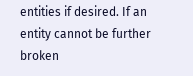entities if desired. If an entity cannot be further broken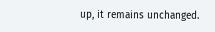up, it remains unchanged.